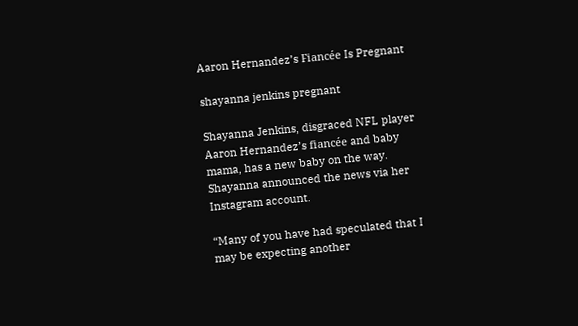Aaron Hernandez’s Fiancée Is Pregnant

shayanna jenkins pregnant

Shayanna Jenkins, disgraced NFL player Aaron Hernandez’s fiancée and baby mama, has a new baby on the way. Shayanna announced the news via her Instagram account.

“Many of you have had speculated that I may be expecting another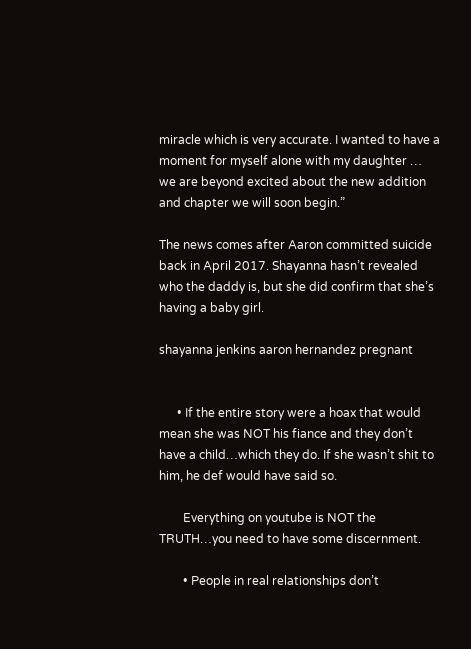miracle which is very accurate. I wanted to have a moment for myself alone with my daughter … we are beyond excited about the new addition and chapter we will soon begin.”

The news comes after Aaron committed suicide back in April 2017. Shayanna hasn’t revealed who the daddy is, but she did confirm that she’s having a baby girl.

shayanna jenkins aaron hernandez pregnant


      • If the entire story were a hoax that would mean she was NOT his fiance and they don’t have a child…which they do. If she wasn’t shit to him, he def would have said so.

        Everything on youtube is NOT the TRUTH…you need to have some discernment.

        • People in real relationships don’t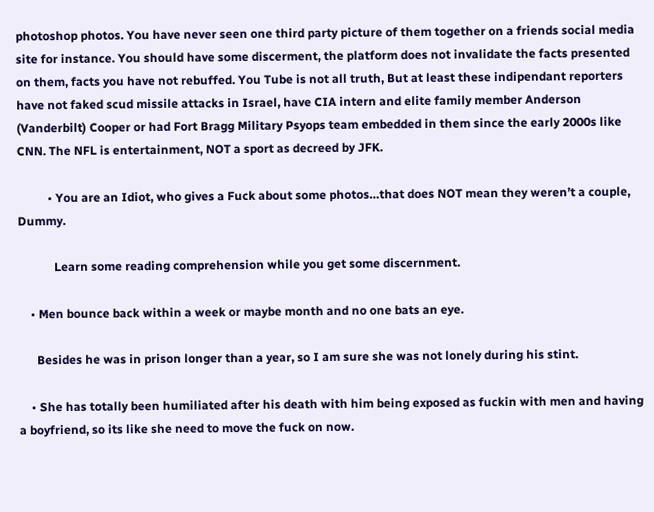photoshop photos. You have never seen one third party picture of them together on a friends social media site for instance. You should have some discerment, the platform does not invalidate the facts presented on them, facts you have not rebuffed. You Tube is not all truth, But at least these indipendant reporters have not faked scud missile attacks in Israel, have CIA intern and elite family member Anderson (Vanderbilt) Cooper or had Fort Bragg Military Psyops team embedded in them since the early 2000s like CNN. The NFL is entertainment, NOT a sport as decreed by JFK.

          • You are an Idiot, who gives a Fuck about some photos…that does NOT mean they weren’t a couple, Dummy.

            Learn some reading comprehension while you get some discernment.

    • Men bounce back within a week or maybe month and no one bats an eye.

      Besides he was in prison longer than a year, so I am sure she was not lonely during his stint.

    • She has totally been humiliated after his death with him being exposed as fuckin with men and having a boyfriend, so its like she need to move the fuck on now.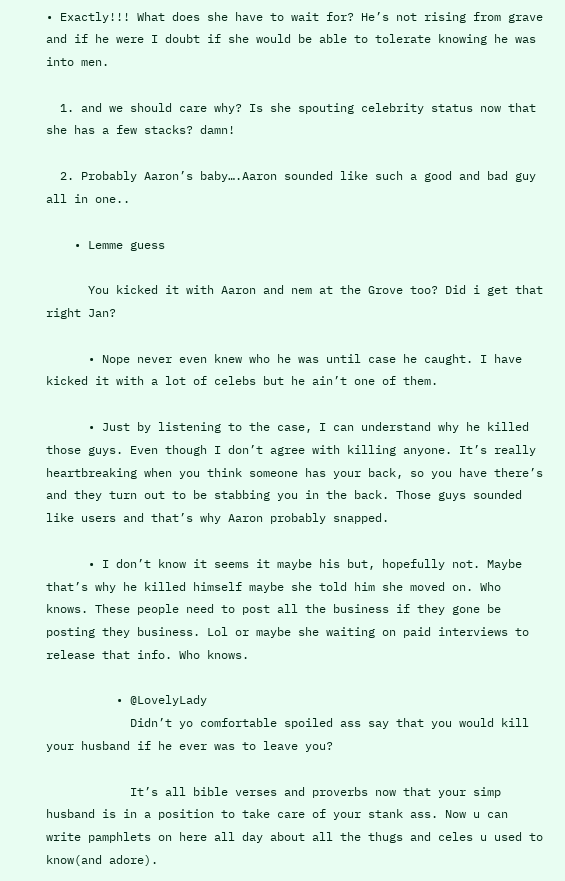• Exactly!!! What does she have to wait for? He’s not rising from grave and if he were I doubt if she would be able to tolerate knowing he was into men.

  1. and we should care why? Is she spouting celebrity status now that she has a few stacks? damn!

  2. Probably Aaron’s baby….Aaron sounded like such a good and bad guy all in one..

    • Lemme guess

      You kicked it with Aaron and nem at the Grove too? Did i get that right Jan?

      • Nope never even knew who he was until case he caught. I have kicked it with a lot of celebs but he ain’t one of them.

      • Just by listening to the case, I can understand why he killed those guys. Even though I don’t agree with killing anyone. It’s really heartbreaking when you think someone has your back, so you have there’s and they turn out to be stabbing you in the back. Those guys sounded like users and that’s why Aaron probably snapped.

      • I don’t know it seems it maybe his but, hopefully not. Maybe that’s why he killed himself maybe she told him she moved on. Who knows. These people need to post all the business if they gone be posting they business. Lol or maybe she waiting on paid interviews to release that info. Who knows.

          • @LovelyLady
            Didn’t yo comfortable spoiled ass say that you would kill your husband if he ever was to leave you?

            It’s all bible verses and proverbs now that your simp husband is in a position to take care of your stank ass. Now u can write pamphlets on here all day about all the thugs and celes u used to know(and adore).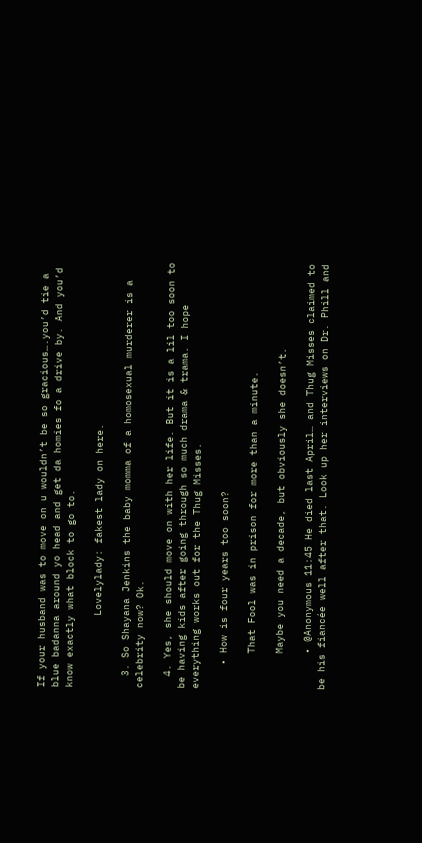If your husband was to move on u wouldn’t be so gracious….you’d tie a blue badanna around yo head and get da homies fo a drive by. And you’d know exactly what block to go to.

            Lovelylady: fakest lady on here.

  3. So Shayana Jenkins the baby momma of a homosexual murderer is a celebrity now? Ok.

  4. Yes, she should move on with her life. But it is a lil too soon to be having kids after going through so much drama & trama. I hope everything works out for the Thug Misses.

    • How is four years too soon?

      That Fool was in prison for more than a minute.

      Maybe you need a decade, but obviously she doesn’t.

      • @Anonymous 11:45 He died last April… and Thug Misses claimed to be his fiancée well after that. Look up her interviews on Dr. Phill and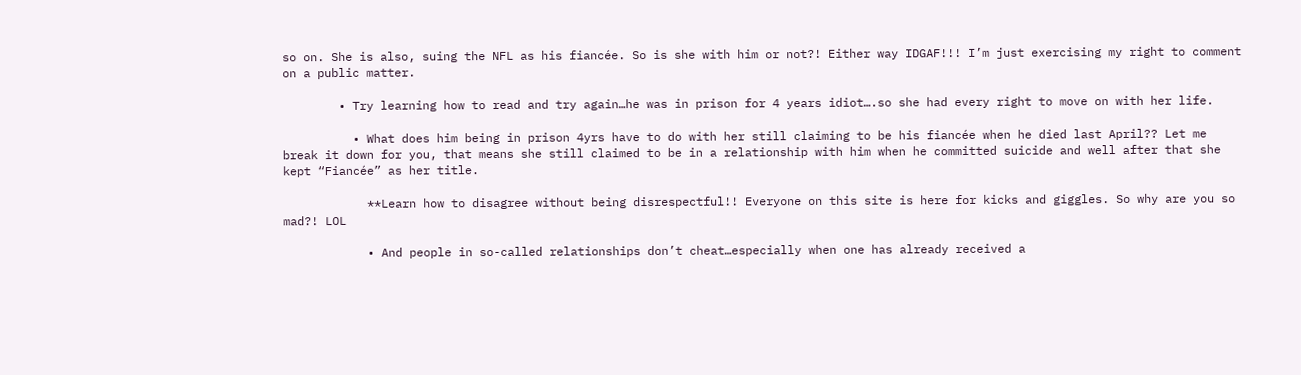so on. She is also, suing the NFL as his fiancée. So is she with him or not?! Either way IDGAF!!! I’m just exercising my right to comment on a public matter.

        • Try learning how to read and try again…he was in prison for 4 years idiot….so she had every right to move on with her life.

          • What does him being in prison 4yrs have to do with her still claiming to be his fiancée when he died last April?? Let me break it down for you, that means she still claimed to be in a relationship with him when he committed suicide and well after that she kept “Fiancée” as her title.

            **Learn how to disagree without being disrespectful!! Everyone on this site is here for kicks and giggles. So why are you so mad?! LOL

            • And people in so-called relationships don’t cheat…especially when one has already received a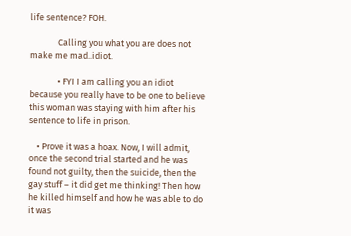life sentence? FOH.

              Calling you what you are does not make me mad..idiot.

              • FYI I am calling you an idiot because you really have to be one to believe this woman was staying with him after his sentence to life in prison.

    • Prove it was a hoax. Now, I will admit, once the second trial started and he was found not guilty, then the suicide, then the gay stuff – it did get me thinking! Then how he killed himself and how he was able to do it was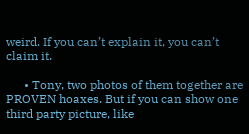weird. If you can’t explain it, you can’t claim it.

      • Tony, two photos of them together are PROVEN hoaxes. But if you can show one third party picture, like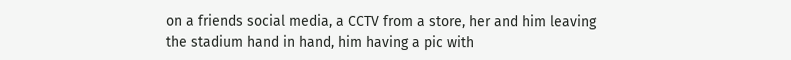on a friends social media, a CCTV from a store, her and him leaving the stadium hand in hand, him having a pic with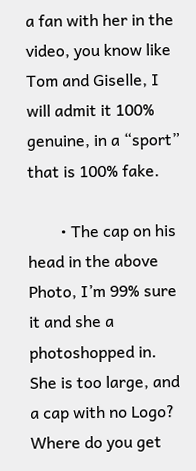a fan with her in the video, you know like Tom and Giselle, I will admit it 100% genuine, in a “sport” that is 100% fake.

        • The cap on his head in the above Photo, I’m 99% sure it and she a photoshopped in. She is too large, and a cap with no Logo? Where do you get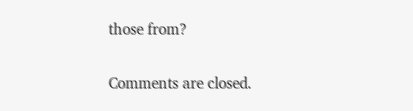those from?

Comments are closed.